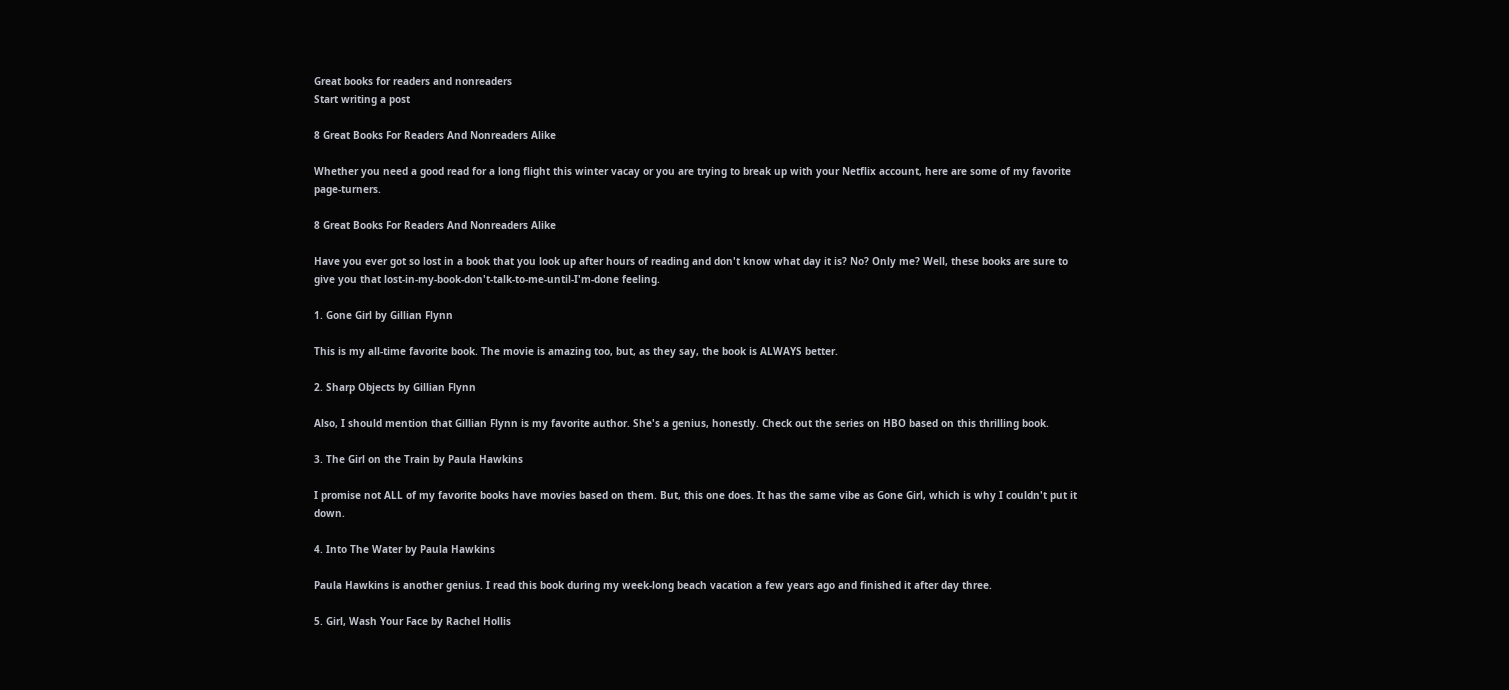Great books for readers and nonreaders
Start writing a post

8 Great Books For Readers And Nonreaders Alike

Whether you need a good read for a long flight this winter vacay or you are trying to break up with your Netflix account, here are some of my favorite page-turners.

8 Great Books For Readers And Nonreaders Alike

Have you ever got so lost in a book that you look up after hours of reading and don't know what day it is? No? Only me? Well, these books are sure to give you that lost-in-my-book-don't-talk-to-me-until-I'm-done feeling.

1. Gone Girl by Gillian Flynn

This is my all-time favorite book. The movie is amazing too, but, as they say, the book is ALWAYS better.

2. Sharp Objects by Gillian Flynn

Also, I should mention that Gillian Flynn is my favorite author. She's a genius, honestly. Check out the series on HBO based on this thrilling book.

3. The Girl on the Train by Paula Hawkins

I promise not ALL of my favorite books have movies based on them. But, this one does. It has the same vibe as Gone Girl, which is why I couldn't put it down.

4. Into The Water by Paula Hawkins

Paula Hawkins is another genius. I read this book during my week-long beach vacation a few years ago and finished it after day three.

5. Girl, Wash Your Face by Rachel Hollis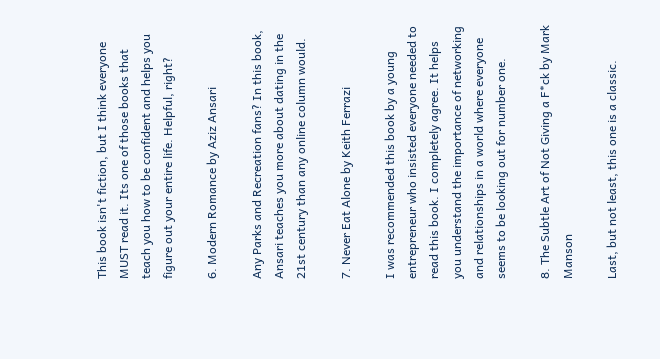This book isn't fiction, but I think everyone MUST read it. Its one of those books that teach you how to be confident and helps you figure out your entire life. Helpful, right?

6. Modern Romance by Aziz Ansari

Any Parks and Recreation fans? In this book, Ansari teaches you more about dating in the 21st century than any online column would.

7. Never Eat Alone by Keith Ferrazi

I was recommended this book by a young entrepreneur who insisted everyone needed to read this book. I completely agree. It helps you understand the importance of networking and relationships in a world where everyone seems to be looking out for number one.

8. The Subtle Art of Not Giving a F*ck by Mark Manson

Last, but not least, this one is a classic.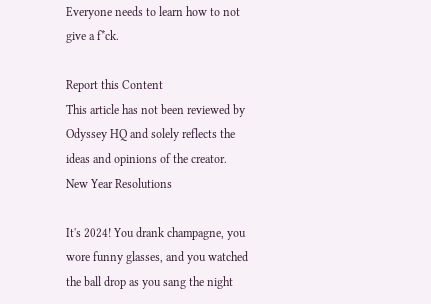Everyone needs to learn how to not give a f*ck.

Report this Content
This article has not been reviewed by Odyssey HQ and solely reflects the ideas and opinions of the creator.
New Year Resolutions

It's 2024! You drank champagne, you wore funny glasses, and you watched the ball drop as you sang the night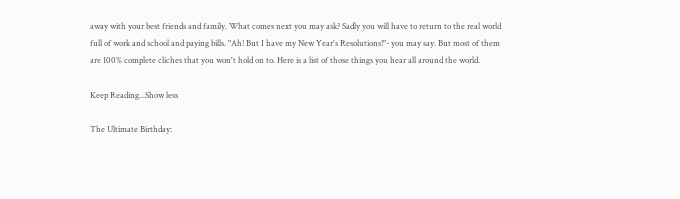away with your best friends and family. What comes next you may ask? Sadly you will have to return to the real world full of work and school and paying bills. "Ah! But I have my New Year's Resolutions!"- you may say. But most of them are 100% complete cliches that you won't hold on to. Here is a list of those things you hear all around the world.

Keep Reading...Show less

The Ultimate Birthday: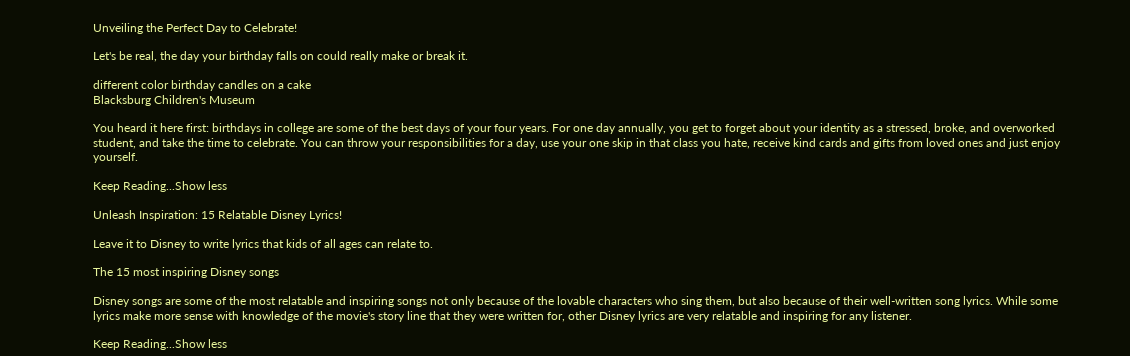Unveiling the Perfect Day to Celebrate!

Let's be real, the day your birthday falls on could really make or break it.

different color birthday candles on a cake
Blacksburg Children's Museum

You heard it here first: birthdays in college are some of the best days of your four years. For one day annually, you get to forget about your identity as a stressed, broke, and overworked student, and take the time to celebrate. You can throw your responsibilities for a day, use your one skip in that class you hate, receive kind cards and gifts from loved ones and just enjoy yourself.

Keep Reading...Show less

Unleash Inspiration: 15 Relatable Disney Lyrics!

Leave it to Disney to write lyrics that kids of all ages can relate to.

The 15 most inspiring Disney songs

Disney songs are some of the most relatable and inspiring songs not only because of the lovable characters who sing them, but also because of their well-written song lyrics. While some lyrics make more sense with knowledge of the movie's story line that they were written for, other Disney lyrics are very relatable and inspiring for any listener.

Keep Reading...Show less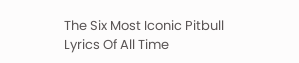The Six Most Iconic Pitbull Lyrics Of All Time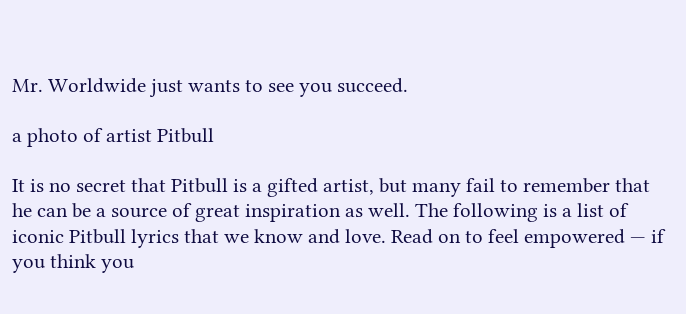Mr. Worldwide just wants to see you succeed.

a photo of artist Pitbull

It is no secret that Pitbull is a gifted artist, but many fail to remember that he can be a source of great inspiration as well. The following is a list of iconic Pitbull lyrics that we know and love. Read on to feel empowered — if you think you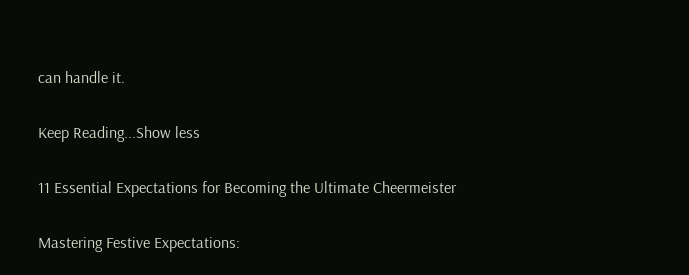can handle it.

Keep Reading...Show less

11 Essential Expectations for Becoming the Ultimate Cheermeister

Mastering Festive Expectations: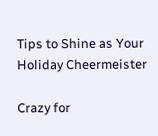Tips to Shine as Your Holiday Cheermeister

Crazy for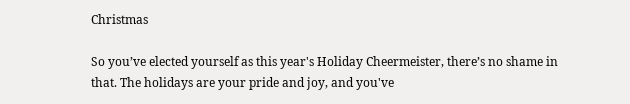Christmas

So you’ve elected yourself as this year's Holiday Cheermeister, there’s no shame in that. The holidays are your pride and joy, and you've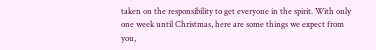taken on the responsibility to get everyone in the spirit. With only one week until Christmas, here are some things we expect from you,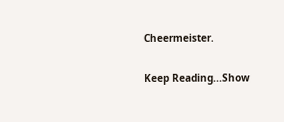Cheermeister.

Keep Reading...Show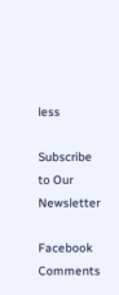less

Subscribe to Our Newsletter

Facebook Comments